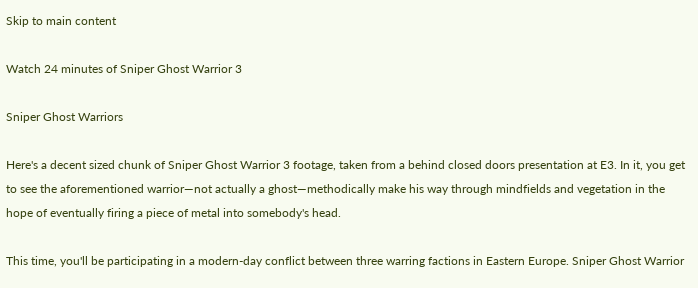Skip to main content

Watch 24 minutes of Sniper Ghost Warrior 3

Sniper Ghost Warriors

Here's a decent sized chunk of Sniper Ghost Warrior 3 footage, taken from a behind closed doors presentation at E3. In it, you get to see the aforementioned warrior—not actually a ghost—methodically make his way through mindfields and vegetation in the hope of eventually firing a piece of metal into somebody's head.

This time, you'll be participating in a modern-day conflict between three warring factions in Eastern Europe. Sniper Ghost Warrior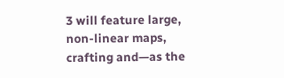3 will feature large, non-linear maps, crafting and—as the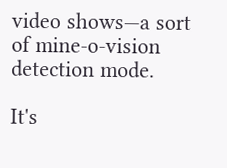video shows—a sort of mine-o-vision detection mode.

It's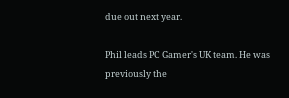due out next year.

Phil leads PC Gamer's UK team. He was previously the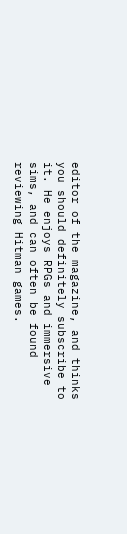editor of the magazine, and thinks you should definitely subscribe to it. He enjoys RPGs and immersive sims, and can often be found reviewing Hitman games.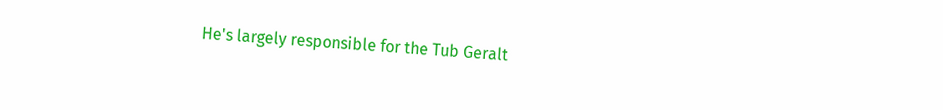He's largely responsible for the Tub Geralt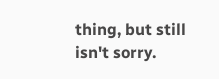thing, but still isn't sorry.